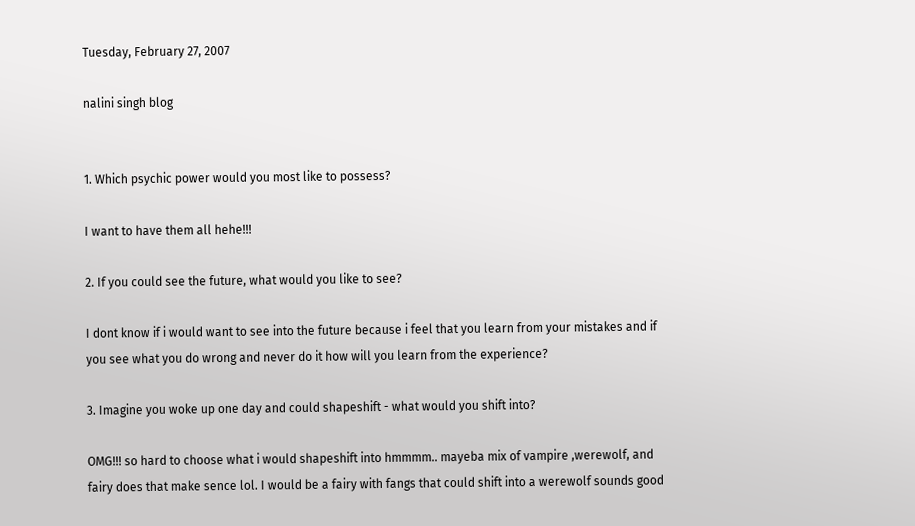Tuesday, February 27, 2007

nalini singh blog


1. Which psychic power would you most like to possess?

I want to have them all hehe!!!

2. If you could see the future, what would you like to see?

I dont know if i would want to see into the future because i feel that you learn from your mistakes and if you see what you do wrong and never do it how will you learn from the experience?

3. Imagine you woke up one day and could shapeshift - what would you shift into?

OMG!!! so hard to choose what i would shapeshift into hmmmm.. mayeba mix of vampire ,werewolf, and fairy does that make sence lol. I would be a fairy with fangs that could shift into a werewolf sounds good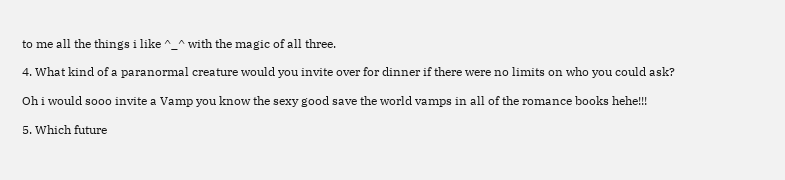to me all the things i like ^_^ with the magic of all three.

4. What kind of a paranormal creature would you invite over for dinner if there were no limits on who you could ask?

Oh i would sooo invite a Vamp you know the sexy good save the world vamps in all of the romance books hehe!!!

5. Which future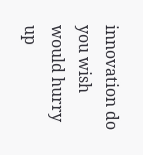innovation do you wish would hurry up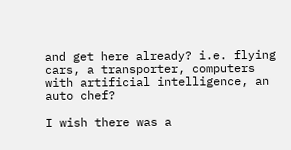and get here already? i.e. flying cars, a transporter, computers with artificial intelligence, an auto chef?

I wish there was a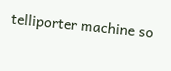telliporter machine so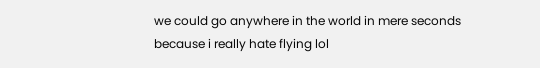we could go anywhere in the world in mere seconds because i really hate flying lol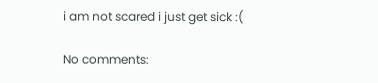i am not scared i just get sick :(

No comments: